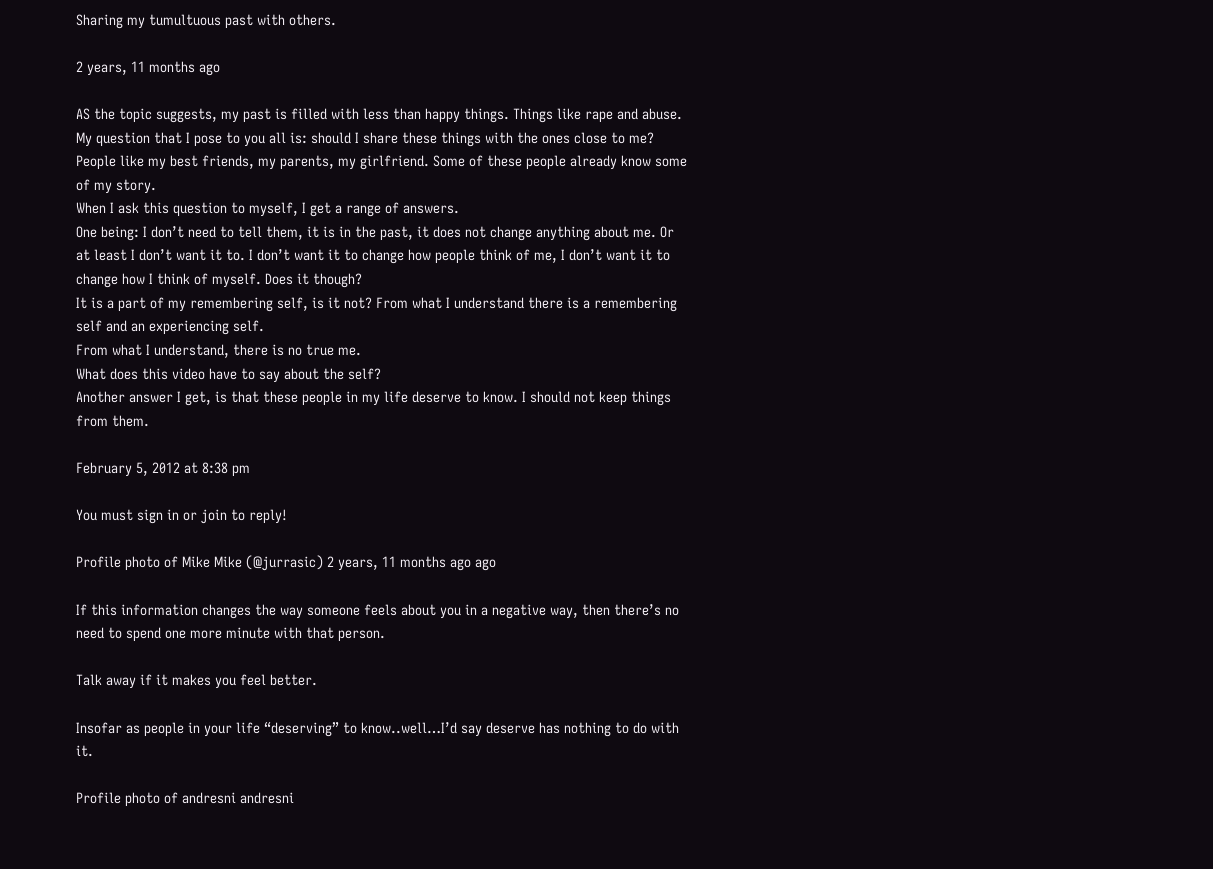Sharing my tumultuous past with others.

2 years, 11 months ago

AS the topic suggests, my past is filled with less than happy things. Things like rape and abuse. My question that I pose to you all is: should I share these things with the ones close to me? People like my best friends, my parents, my girlfriend. Some of these people already know some of my story.
When I ask this question to myself, I get a range of answers.
One being: I don’t need to tell them, it is in the past, it does not change anything about me. Or at least I don’t want it to. I don’t want it to change how people think of me, I don’t want it to change how I think of myself. Does it though?
It is a part of my remembering self, is it not? From what I understand there is a remembering self and an experiencing self.
From what I understand, there is no true me.
What does this video have to say about the self?
Another answer I get, is that these people in my life deserve to know. I should not keep things from them.

February 5, 2012 at 8:38 pm

You must sign in or join to reply!

Profile photo of Mike Mike (@jurrasic) 2 years, 11 months ago ago

If this information changes the way someone feels about you in a negative way, then there’s no need to spend one more minute with that person.

Talk away if it makes you feel better.

Insofar as people in your life “deserving” to know..well…I’d say deserve has nothing to do with it.

Profile photo of andresni andresni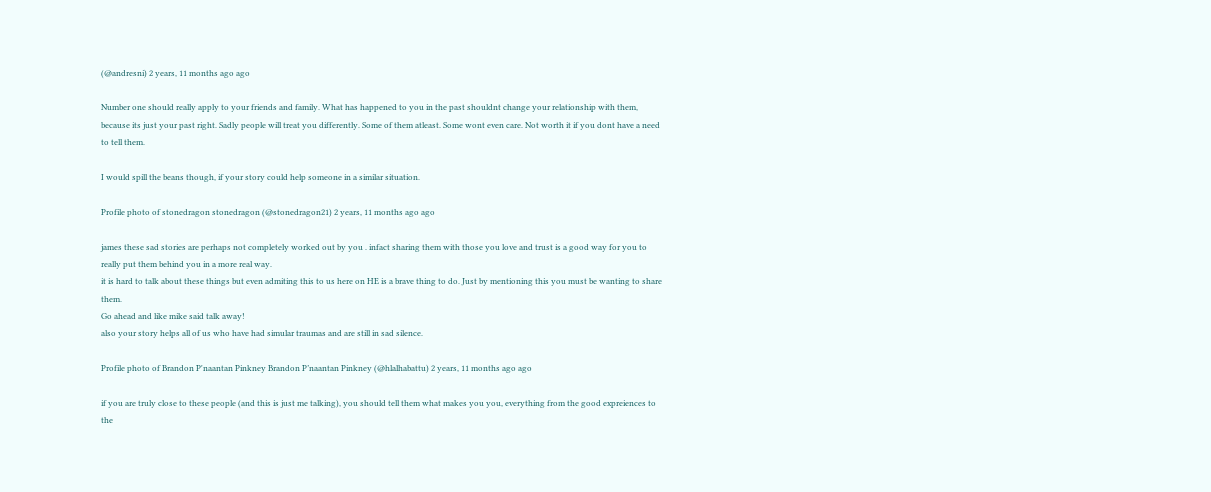(@andresni) 2 years, 11 months ago ago

Number one should really apply to your friends and family. What has happened to you in the past shouldnt change your relationship with them, because its just your past right. Sadly people will treat you differently. Some of them atleast. Some wont even care. Not worth it if you dont have a need to tell them.

I would spill the beans though, if your story could help someone in a similar situation.

Profile photo of stonedragon stonedragon (@stonedragon21) 2 years, 11 months ago ago

james these sad stories are perhaps not completely worked out by you . infact sharing them with those you love and trust is a good way for you to really put them behind you in a more real way.
it is hard to talk about these things but even admiting this to us here on HE is a brave thing to do. Just by mentioning this you must be wanting to share them.
Go ahead and like mike said talk away!
also your story helps all of us who have had simular traumas and are still in sad silence.

Profile photo of Brandon P'naantan Pinkney Brandon P’naantan Pinkney (@hlalhabattu) 2 years, 11 months ago ago

if you are truly close to these people (and this is just me talking), you should tell them what makes you you, everything from the good expreiences to the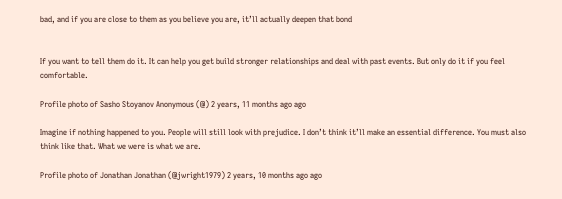bad, and if you are close to them as you believe you are, it’ll actually deepen that bond


If you want to tell them do it. It can help you get build stronger relationships and deal with past events. But only do it if you feel comfortable.

Profile photo of Sasho Stoyanov Anonymous (@) 2 years, 11 months ago ago

Imagine if nothing happened to you. People will still look with prejudice. I don’t think it’ll make an essential difference. You must also think like that. What we were is what we are.

Profile photo of Jonathan Jonathan (@jwright1979) 2 years, 10 months ago ago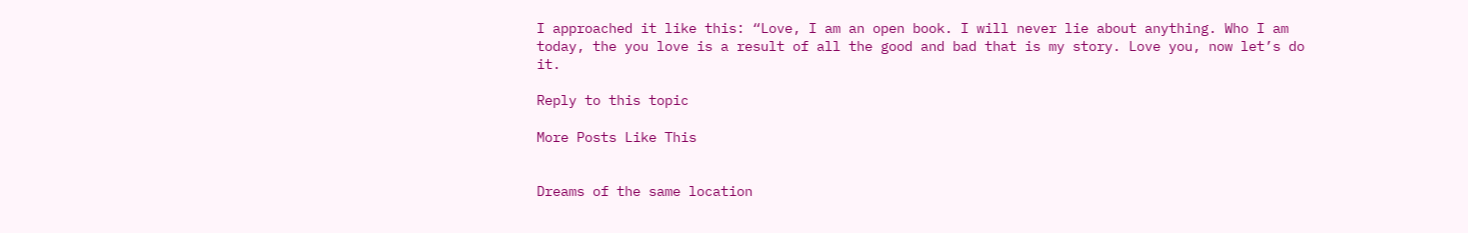I approached it like this: “Love, I am an open book. I will never lie about anything. Who I am today, the you love is a result of all the good and bad that is my story. Love you, now let’s do it.

Reply to this topic

More Posts Like This


Dreams of the same location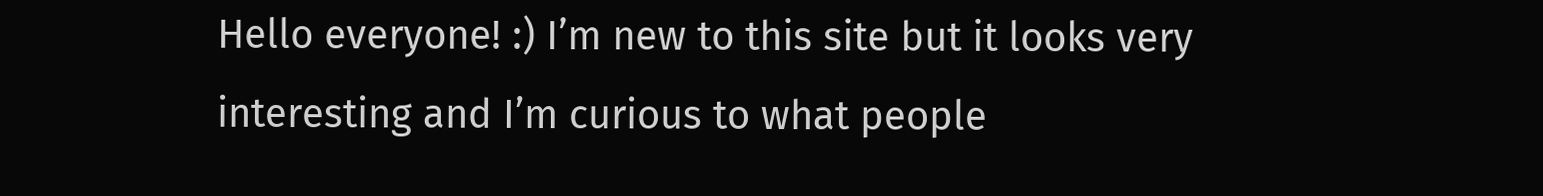Hello everyone! :) I’m new to this site but it looks very interesting and I’m curious to what people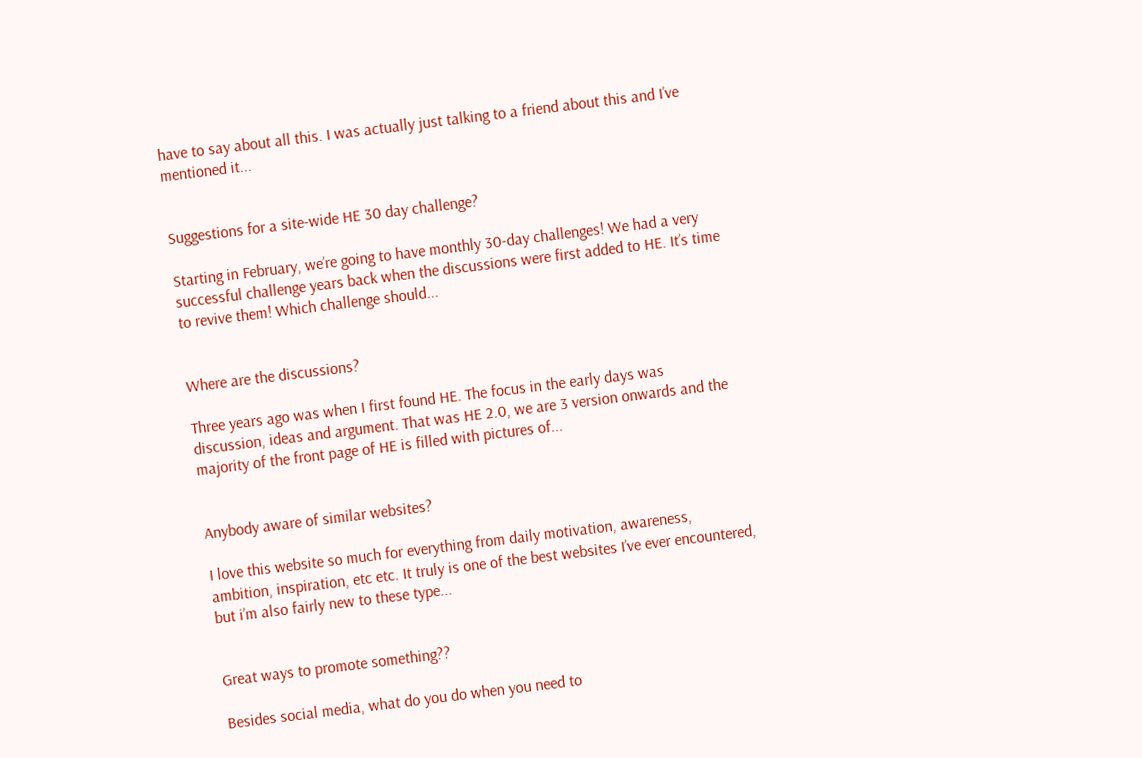have to say about all this. I was actually just talking to a friend about this and I’ve mentioned it...


Suggestions for a site-wide HE 30 day challenge?

Starting in February, we’re going to have monthly 30-day challenges! We had a very successful challenge years back when the discussions were first added to HE. It’s time to revive them! Which challenge should...


Where are the discussions?

Three years ago was when I first found HE. The focus in the early days was discussion, ideas and argument. That was HE 2.0, we are 3 version onwards and the majority of the front page of HE is filled with pictures of...


Anybody aware of similar websites?

I love this website so much for everything from daily motivation, awareness, ambition, inspiration, etc etc. It truly is one of the best websites I’ve ever encountered, but i’m also fairly new to these type...


Great ways to promote something??

Besides social media, what do you do when you need to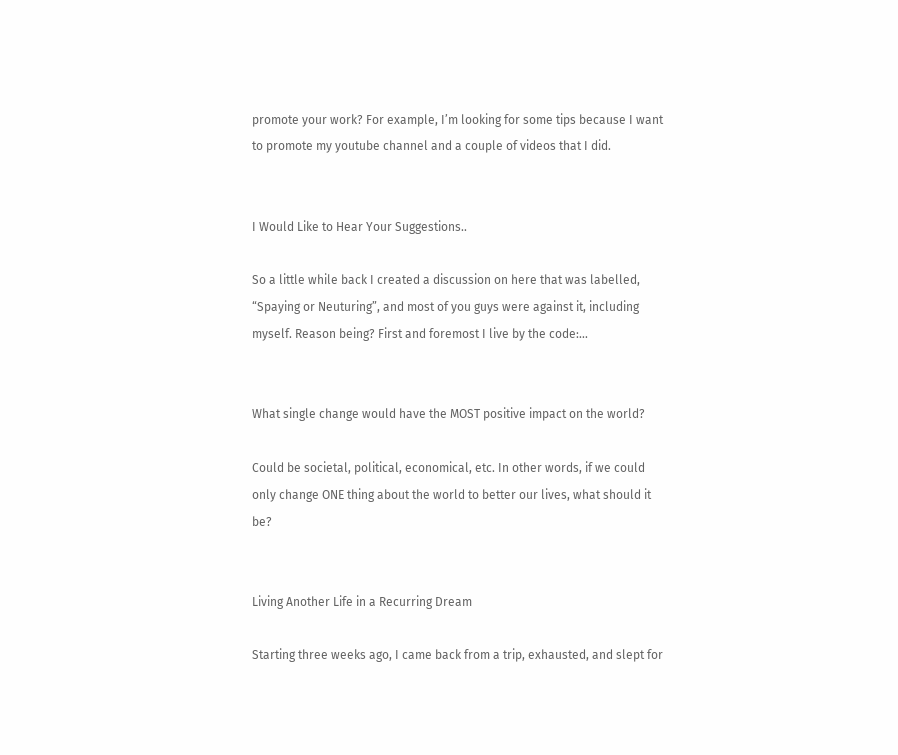promote your work? For example, I’m looking for some tips because I want to promote my youtube channel and a couple of videos that I did.


I Would Like to Hear Your Suggestions..

So a little while back I created a discussion on here that was labelled, “Spaying or Neuturing”, and most of you guys were against it, including myself. Reason being? First and foremost I live by the code:...


What single change would have the MOST positive impact on the world?

Could be societal, political, economical, etc. In other words, if we could only change ONE thing about the world to better our lives, what should it be?


Living Another Life in a Recurring Dream

Starting three weeks ago, I came back from a trip, exhausted, and slept for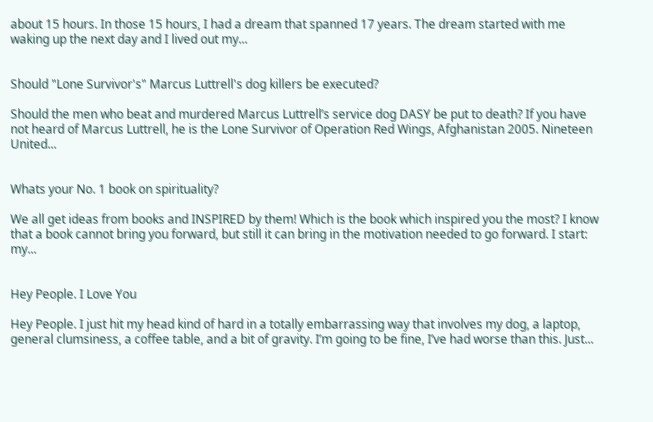about 15 hours. In those 15 hours, I had a dream that spanned 17 years. The dream started with me waking up the next day and I lived out my...


Should "Lone Survivor's" Marcus Luttrell's dog killers be executed?

Should the men who beat and murdered Marcus Luttrell’s service dog DASY be put to death? If you have not heard of Marcus Luttrell, he is the Lone Survivor of Operation Red Wings, Afghanistan 2005. Nineteen United...


Whats your No. 1 book on spirituality?

We all get ideas from books and INSPIRED by them! Which is the book which inspired you the most? I know that a book cannot bring you forward, but still it can bring in the motivation needed to go forward. I start: my...


Hey People. I Love You

Hey People. I just hit my head kind of hard in a totally embarrassing way that involves my dog, a laptop, general clumsiness, a coffee table, and a bit of gravity. I’m going to be fine, I’ve had worse than this. Just...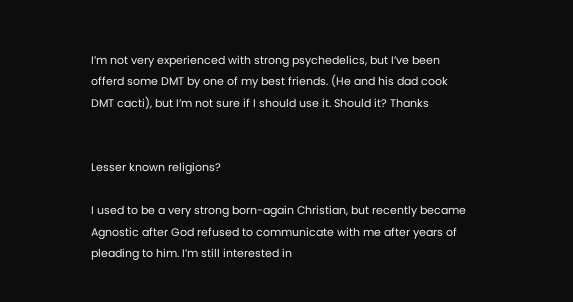I’m not very experienced with strong psychedelics, but I’ve been offerd some DMT by one of my best friends. (He and his dad cook DMT cacti), but I’m not sure if I should use it. Should it? Thanks


Lesser known religions?

I used to be a very strong born-again Christian, but recently became Agnostic after God refused to communicate with me after years of pleading to him. I’m still interested in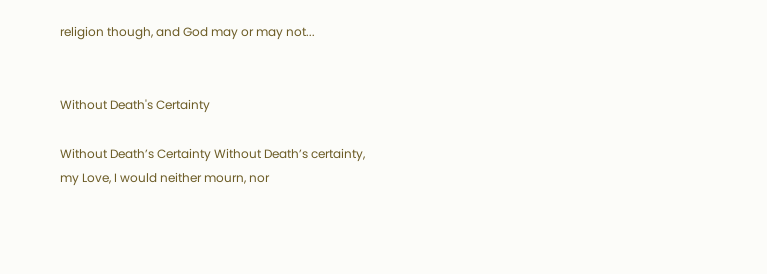religion though, and God may or may not...


Without Death's Certainty

Without Death’s Certainty Without Death’s certainty, my Love, I would neither mourn, nor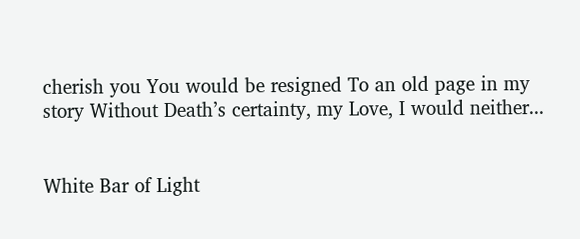cherish you You would be resigned To an old page in my story Without Death’s certainty, my Love, I would neither...


White Bar of Light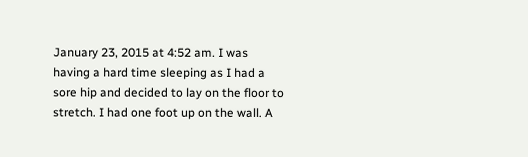January 23, 2015 at 4:52 am. I was having a hard time sleeping as I had a sore hip and decided to lay on the floor to stretch. I had one foot up on the wall. A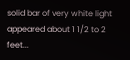solid bar of very white light appeared about 1 1/2 to 2 feet...